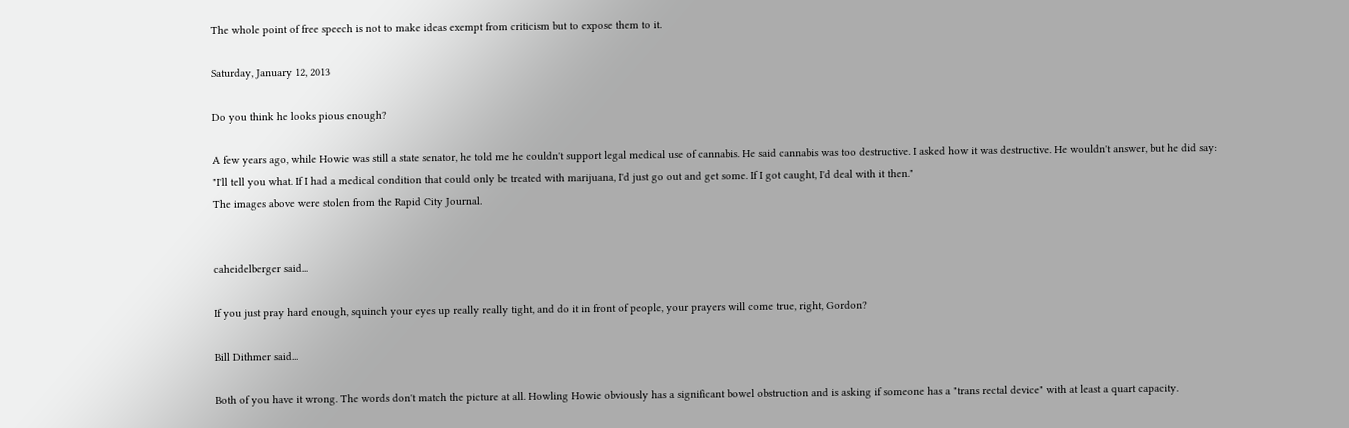The whole point of free speech is not to make ideas exempt from criticism but to expose them to it.

Saturday, January 12, 2013

Do you think he looks pious enough?

A few years ago, while Howie was still a state senator, he told me he couldn't support legal medical use of cannabis. He said cannabis was too destructive. I asked how it was destructive. He wouldn't answer, but he did say:
"I'll tell you what. If I had a medical condition that could only be treated with marijuana, I'd just go out and get some. If I got caught, I'd deal with it then."
The images above were stolen from the Rapid City Journal.


caheidelberger said...

If you just pray hard enough, squinch your eyes up really really tight, and do it in front of people, your prayers will come true, right, Gordon?

Bill Dithmer said...

Both of you have it wrong. The words don't match the picture at all. Howling Howie obviously has a significant bowel obstruction and is asking if someone has a "trans rectal device" with at least a quart capacity.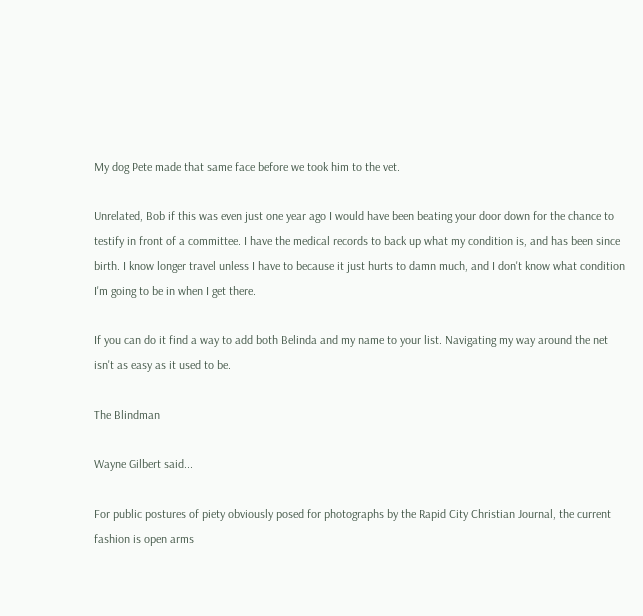My dog Pete made that same face before we took him to the vet.

Unrelated, Bob if this was even just one year ago I would have been beating your door down for the chance to testify in front of a committee. I have the medical records to back up what my condition is, and has been since birth. I know longer travel unless I have to because it just hurts to damn much, and I don't know what condition I'm going to be in when I get there.

If you can do it find a way to add both Belinda and my name to your list. Navigating my way around the net isn't as easy as it used to be.

The Blindman

Wayne Gilbert said...

For public postures of piety obviously posed for photographs by the Rapid City Christian Journal, the current fashion is open arms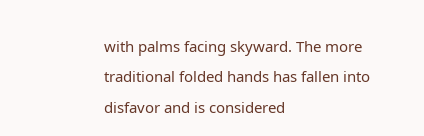with palms facing skyward. The more traditional folded hands has fallen into disfavor and is considered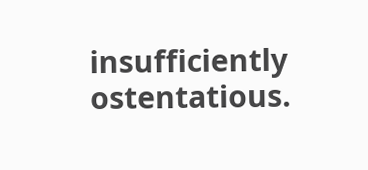insufficiently ostentatious.